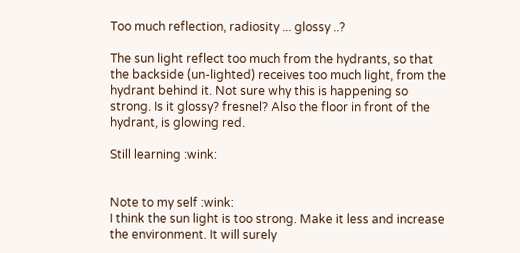Too much reflection, radiosity ... glossy ..?

The sun light reflect too much from the hydrants, so that the backside (un-lighted) receives too much light, from the hydrant behind it. Not sure why this is happening so strong. Is it glossy? fresnel? Also the floor in front of the hydrant, is glowing red.

Still learning :wink:


Note to my self :wink:
I think the sun light is too strong. Make it less and increase the environment. It will surely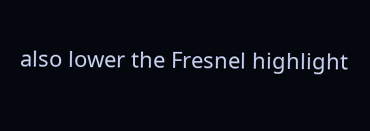also lower the Fresnel highlight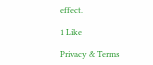effect.

1 Like

Privacy & Terms